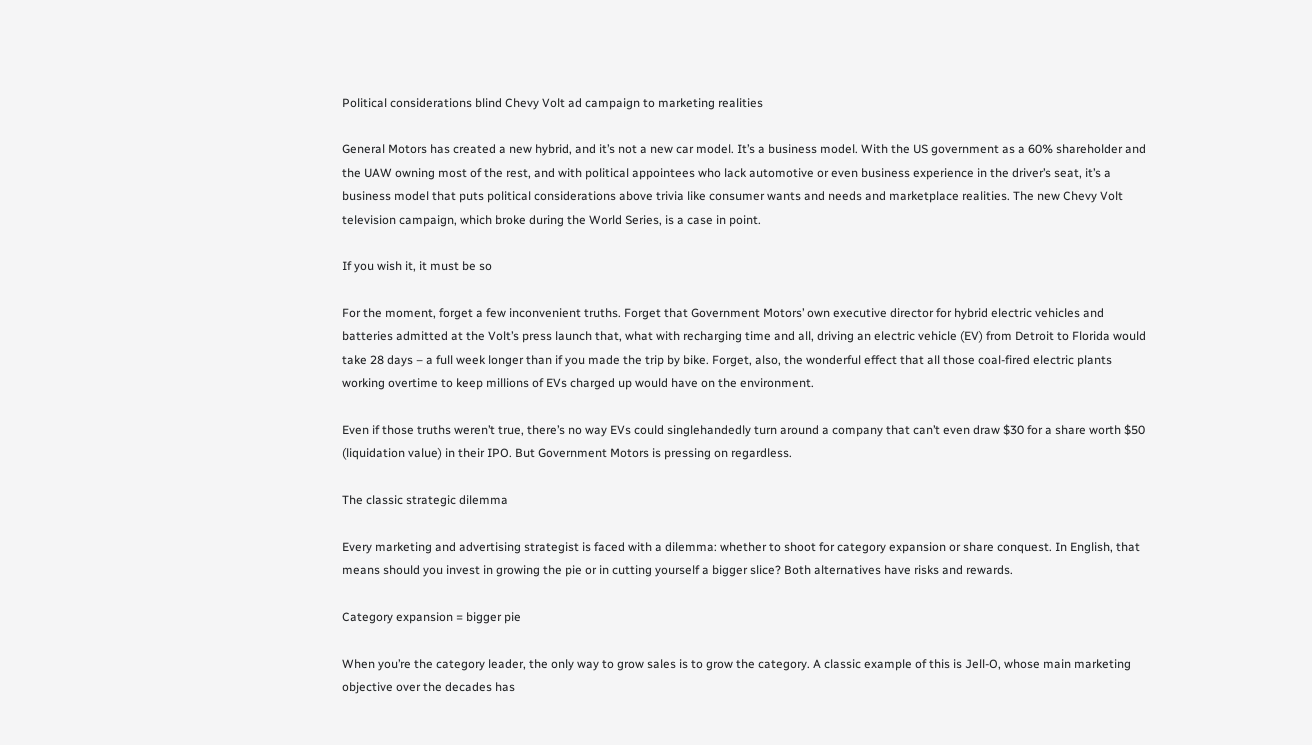Political considerations blind Chevy Volt ad campaign to marketing realities

General Motors has created a new hybrid, and it’s not a new car model. It’s a business model. With the US government as a 60% shareholder and the UAW owning most of the rest, and with political appointees who lack automotive or even business experience in the driver’s seat, it’s a business model that puts political considerations above trivia like consumer wants and needs and marketplace realities. The new Chevy Volt television campaign, which broke during the World Series, is a case in point.

If you wish it, it must be so

For the moment, forget a few inconvenient truths. Forget that Government Motors’ own executive director for hybrid electric vehicles and batteries admitted at the Volt’s press launch that, what with recharging time and all, driving an electric vehicle (EV) from Detroit to Florida would take 28 days – a full week longer than if you made the trip by bike. Forget, also, the wonderful effect that all those coal-fired electric plants working overtime to keep millions of EVs charged up would have on the environment.

Even if those truths weren’t true, there’s no way EVs could singlehandedly turn around a company that can’t even draw $30 for a share worth $50 (liquidation value) in their IPO. But Government Motors is pressing on regardless.

The classic strategic dilemma

Every marketing and advertising strategist is faced with a dilemma: whether to shoot for category expansion or share conquest. In English, that means should you invest in growing the pie or in cutting yourself a bigger slice? Both alternatives have risks and rewards.

Category expansion = bigger pie

When you’re the category leader, the only way to grow sales is to grow the category. A classic example of this is Jell-O, whose main marketing objective over the decades has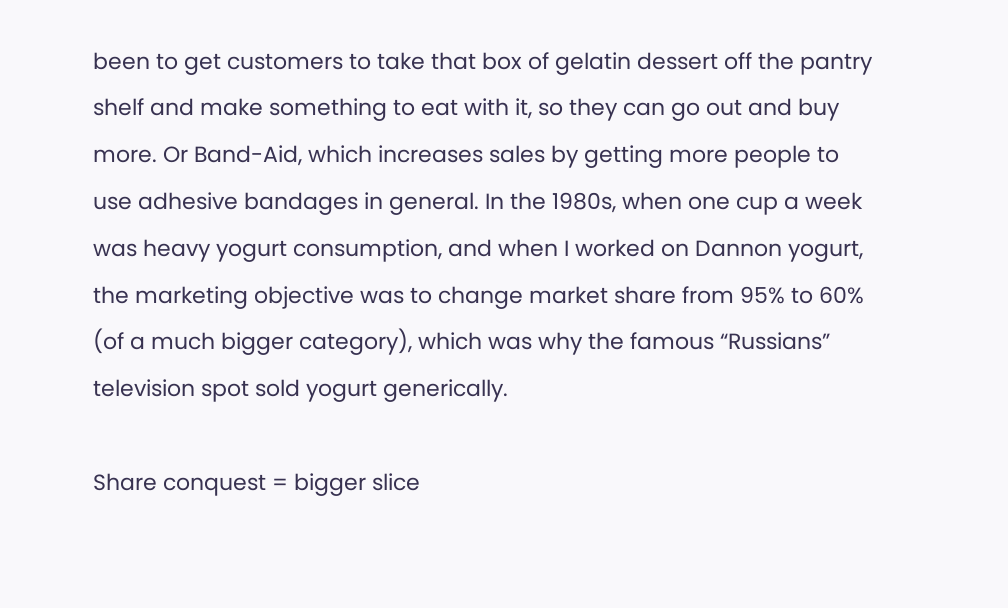been to get customers to take that box of gelatin dessert off the pantry shelf and make something to eat with it, so they can go out and buy more. Or Band-Aid, which increases sales by getting more people to use adhesive bandages in general. In the 1980s, when one cup a week was heavy yogurt consumption, and when I worked on Dannon yogurt, the marketing objective was to change market share from 95% to 60% (of a much bigger category), which was why the famous “Russians” television spot sold yogurt generically.

Share conquest = bigger slice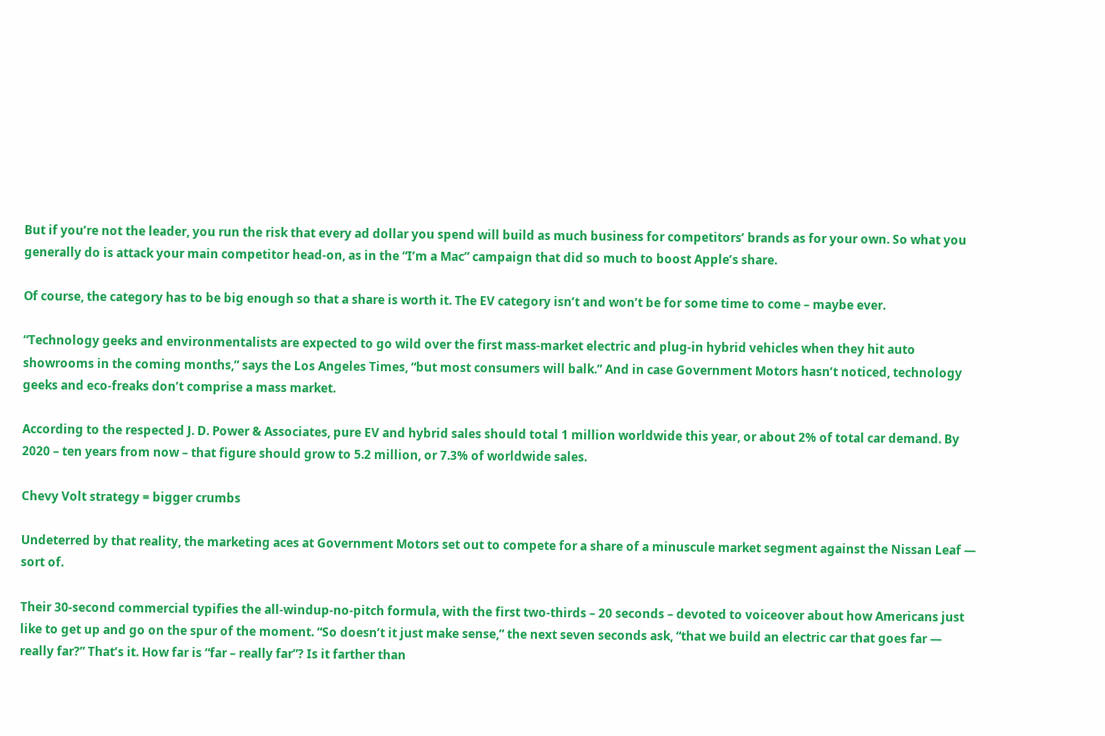But if you’re not the leader, you run the risk that every ad dollar you spend will build as much business for competitors’ brands as for your own. So what you generally do is attack your main competitor head-on, as in the “I’m a Mac” campaign that did so much to boost Apple’s share.

Of course, the category has to be big enough so that a share is worth it. The EV category isn’t and won’t be for some time to come – maybe ever.

“Technology geeks and environmentalists are expected to go wild over the first mass-market electric and plug-in hybrid vehicles when they hit auto showrooms in the coming months,” says the Los Angeles Times, “but most consumers will balk.” And in case Government Motors hasn’t noticed, technology geeks and eco-freaks don’t comprise a mass market.

According to the respected J. D. Power & Associates, pure EV and hybrid sales should total 1 million worldwide this year, or about 2% of total car demand. By 2020 – ten years from now – that figure should grow to 5.2 million, or 7.3% of worldwide sales.

Chevy Volt strategy = bigger crumbs

Undeterred by that reality, the marketing aces at Government Motors set out to compete for a share of a minuscule market segment against the Nissan Leaf — sort of.

Their 30-second commercial typifies the all-windup-no-pitch formula, with the first two-thirds – 20 seconds – devoted to voiceover about how Americans just like to get up and go on the spur of the moment. “So doesn’t it just make sense,” the next seven seconds ask, “that we build an electric car that goes far — really far?” That’s it. How far is “far – really far”? Is it farther than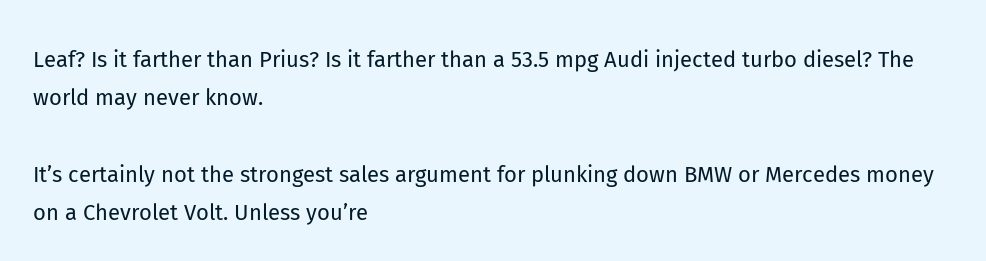Leaf? Is it farther than Prius? Is it farther than a 53.5 mpg Audi injected turbo diesel? The world may never know.

It’s certainly not the strongest sales argument for plunking down BMW or Mercedes money on a Chevrolet Volt. Unless you’re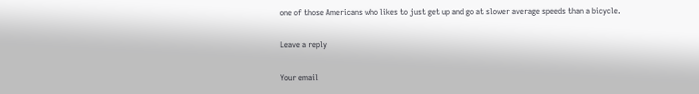one of those Americans who likes to just get up and go at slower average speeds than a bicycle.

Leave a reply

Your email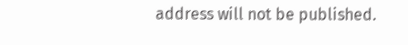address will not be published.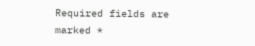Required fields are marked *